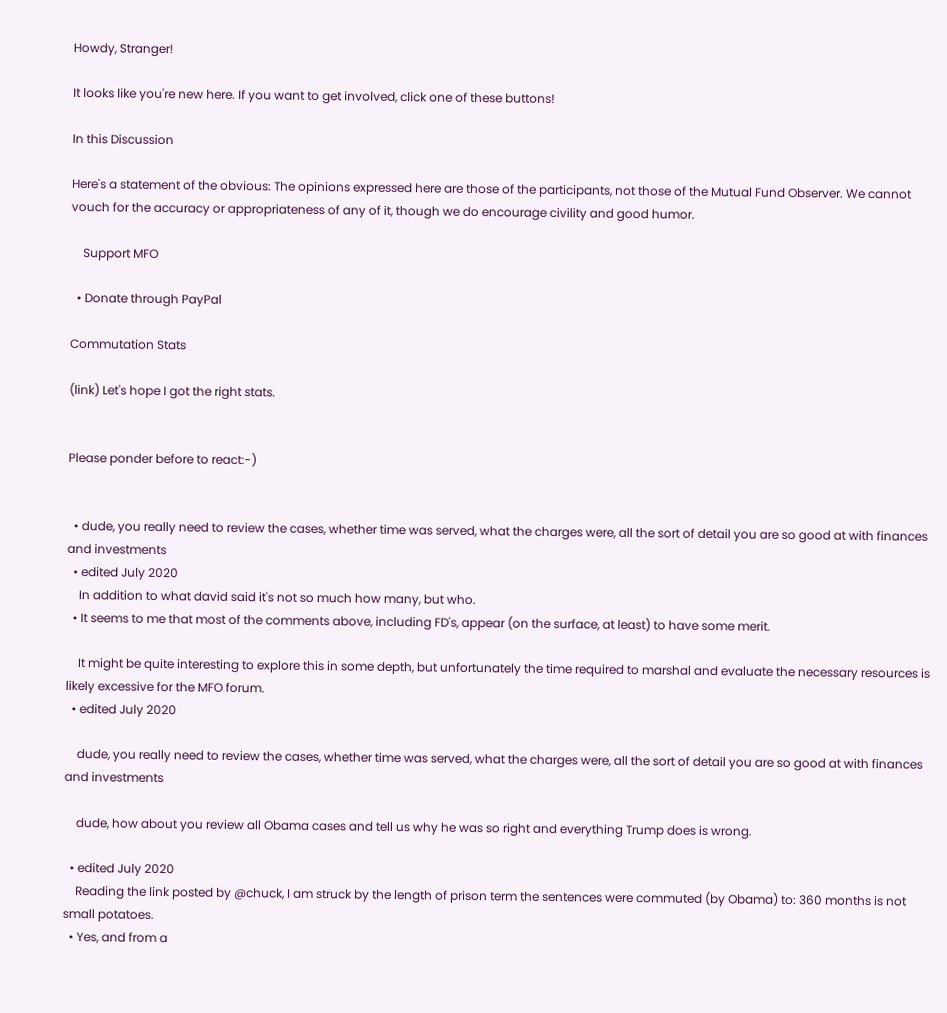Howdy, Stranger!

It looks like you're new here. If you want to get involved, click one of these buttons!

In this Discussion

Here's a statement of the obvious: The opinions expressed here are those of the participants, not those of the Mutual Fund Observer. We cannot vouch for the accuracy or appropriateness of any of it, though we do encourage civility and good humor.

    Support MFO

  • Donate through PayPal

Commutation Stats

(link) Let's hope I got the right stats.


Please ponder before to react:-)


  • dude, you really need to review the cases, whether time was served, what the charges were, all the sort of detail you are so good at with finances and investments
  • edited July 2020
    In addition to what david said it's not so much how many, but who.
  • It seems to me that most of the comments above, including FD's, appear (on the surface, at least) to have some merit.

    It might be quite interesting to explore this in some depth, but unfortunately the time required to marshal and evaluate the necessary resources is likely excessive for the MFO forum.
  • edited July 2020

    dude, you really need to review the cases, whether time was served, what the charges were, all the sort of detail you are so good at with finances and investments

    dude, how about you review all Obama cases and tell us why he was so right and everything Trump does is wrong.

  • edited July 2020
    Reading the link posted by @chuck, I am struck by the length of prison term the sentences were commuted (by Obama) to: 360 months is not small potatoes.
  • Yes, and from a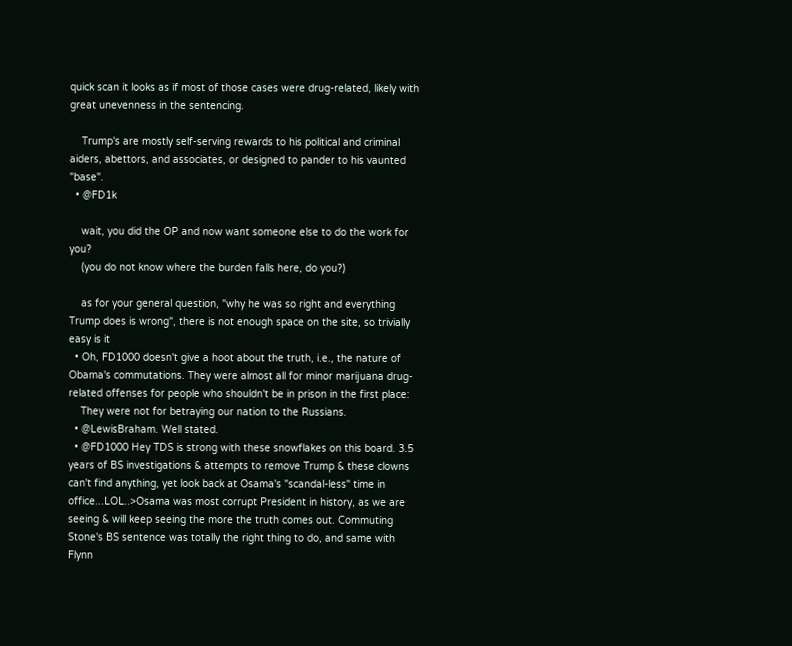quick scan it looks as if most of those cases were drug-related, likely with great unevenness in the sentencing.

    Trump's are mostly self-serving rewards to his political and criminal aiders, abettors, and associates, or designed to pander to his vaunted "base".
  • @FD1k

    wait, you did the OP and now want someone else to do the work for you?
    (you do not know where the burden falls here, do you?)

    as for your general question, "why he was so right and everything Trump does is wrong", there is not enough space on the site, so trivially easy is it
  • Oh, FD1000 doesn't give a hoot about the truth, i.e., the nature of Obama's commutations. They were almost all for minor marijuana drug-related offenses for people who shouldn't be in prison in the first place:
    They were not for betraying our nation to the Russians.
  • @LewisBraham. Well stated.
  • @FD1000 Hey TDS is strong with these snowflakes on this board. 3.5 years of BS investigations & attempts to remove Trump & these clowns can't find anything, yet look back at Osama's "scandal-less" time in office...LOL..>Osama was most corrupt President in history, as we are seeing & will keep seeing the more the truth comes out. Commuting Stone's BS sentence was totally the right thing to do, and same with Flynn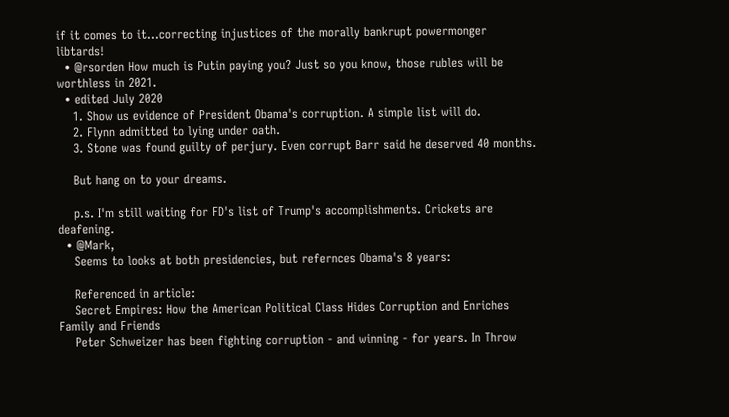if it comes to it...correcting injustices of the morally bankrupt powermonger libtards!
  • @rsorden How much is Putin paying you? Just so you know, those rubles will be worthless in 2021.
  • edited July 2020
    1. Show us evidence of President Obama's corruption. A simple list will do.
    2. Flynn admitted to lying under oath.
    3. Stone was found guilty of perjury. Even corrupt Barr said he deserved 40 months.

    But hang on to your dreams.

    p.s. I'm still waiting for FD's list of Trump's accomplishments. Crickets are deafening.
  • @Mark,
    Seems to looks at both presidencies, but refernces Obama's 8 years:

    Referenced in article:
    Secret Empires: How the American Political Class Hides Corruption and Enriches Family and Friends
    Peter Schweizer has been fighting corruption - and winning - for years. In Throw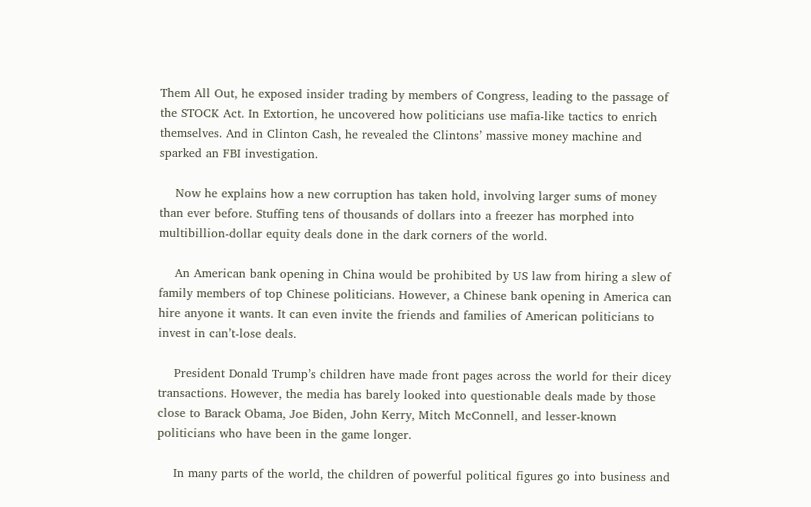Them All Out, he exposed insider trading by members of Congress, leading to the passage of the STOCK Act. In Extortion, he uncovered how politicians use mafia-like tactics to enrich themselves. And in Clinton Cash, he revealed the Clintons’ massive money machine and sparked an FBI investigation.

    Now he explains how a new corruption has taken hold, involving larger sums of money than ever before. Stuffing tens of thousands of dollars into a freezer has morphed into multibillion-dollar equity deals done in the dark corners of the world.

    An American bank opening in China would be prohibited by US law from hiring a slew of family members of top Chinese politicians. However, a Chinese bank opening in America can hire anyone it wants. It can even invite the friends and families of American politicians to invest in can’t-lose deals.

    President Donald Trump’s children have made front pages across the world for their dicey transactions. However, the media has barely looked into questionable deals made by those close to Barack Obama, Joe Biden, John Kerry, Mitch McConnell, and lesser-known politicians who have been in the game longer.

    In many parts of the world, the children of powerful political figures go into business and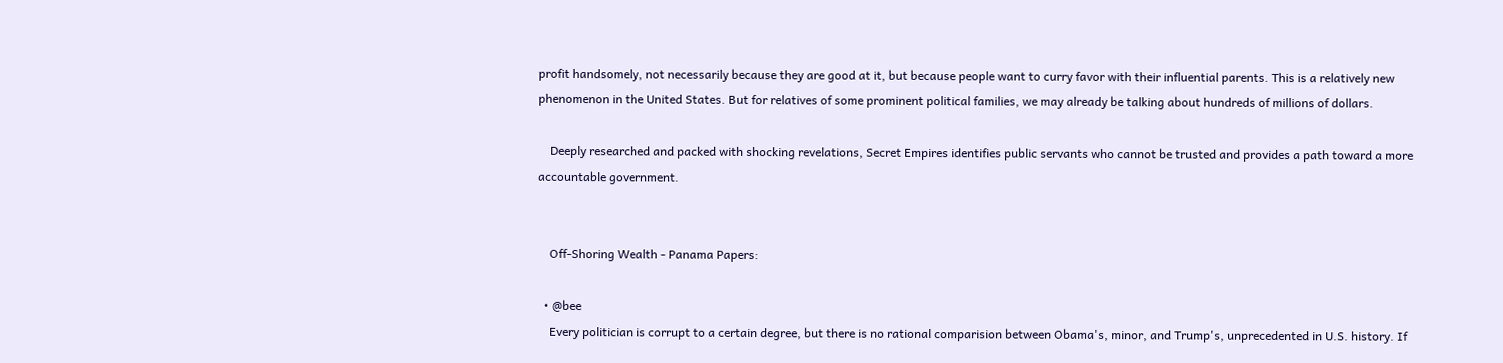profit handsomely, not necessarily because they are good at it, but because people want to curry favor with their influential parents. This is a relatively new phenomenon in the United States. But for relatives of some prominent political families, we may already be talking about hundreds of millions of dollars.

    Deeply researched and packed with shocking revelations, Secret Empires identifies public servants who cannot be trusted and provides a path toward a more accountable government.


    Off-Shoring Wealth - Panama Papers:

  • @bee
    Every politician is corrupt to a certain degree, but there is no rational comparision between Obama's, minor, and Trump's, unprecedented in U.S. history. If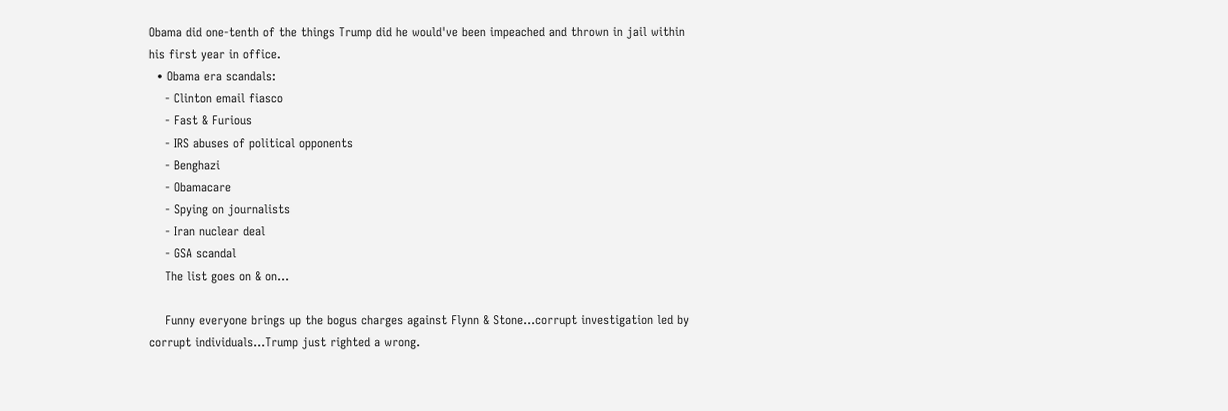Obama did one-tenth of the things Trump did he would've been impeached and thrown in jail within his first year in office.
  • Obama era scandals:
    - Clinton email fiasco
    - Fast & Furious
    - IRS abuses of political opponents
    - Benghazi
    - Obamacare
    - Spying on journalists
    - Iran nuclear deal
    - GSA scandal
    The list goes on & on...

    Funny everyone brings up the bogus charges against Flynn & Stone...corrupt investigation led by corrupt individuals...Trump just righted a wrong.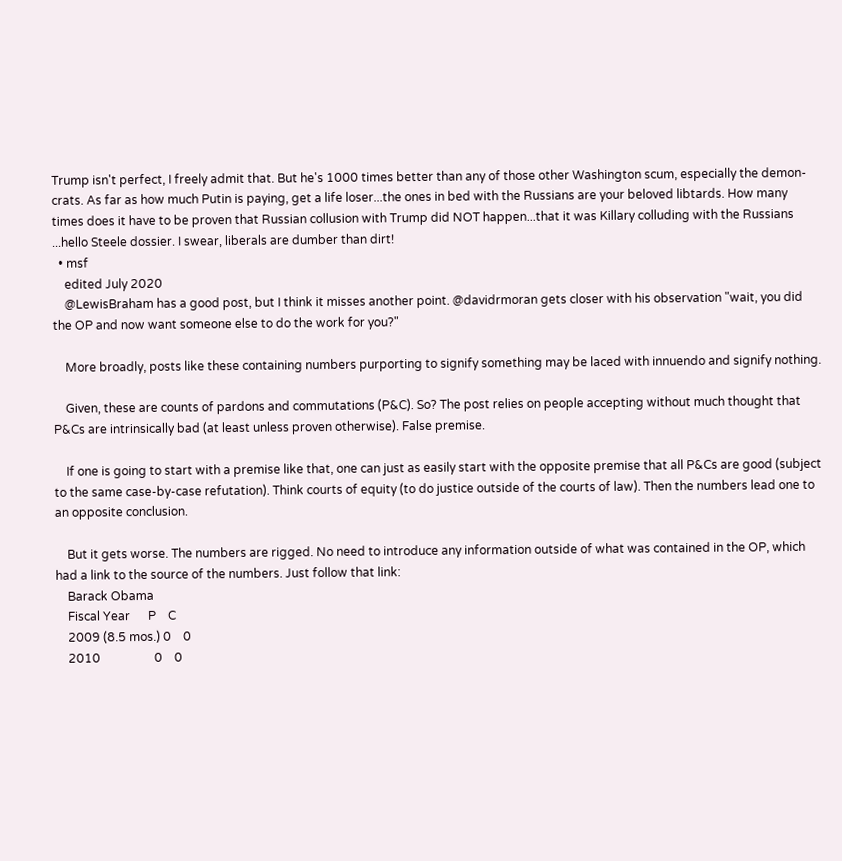Trump isn't perfect, I freely admit that. But he's 1000 times better than any of those other Washington scum, especially the demon-crats. As far as how much Putin is paying, get a life loser...the ones in bed with the Russians are your beloved libtards. How many times does it have to be proven that Russian collusion with Trump did NOT happen...that it was Killary colluding with the Russians ...hello Steele dossier. I swear, liberals are dumber than dirt!
  • msf
    edited July 2020
    @LewisBraham has a good post, but I think it misses another point. @davidrmoran gets closer with his observation "wait, you did the OP and now want someone else to do the work for you?"

    More broadly, posts like these containing numbers purporting to signify something may be laced with innuendo and signify nothing.

    Given, these are counts of pardons and commutations (P&C). So? The post relies on people accepting without much thought that P&Cs are intrinsically bad (at least unless proven otherwise). False premise.

    If one is going to start with a premise like that, one can just as easily start with the opposite premise that all P&Cs are good (subject to the same case-by-case refutation). Think courts of equity (to do justice outside of the courts of law). Then the numbers lead one to an opposite conclusion.

    But it gets worse. The numbers are rigged. No need to introduce any information outside of what was contained in the OP, which had a link to the source of the numbers. Just follow that link:
    Barack Obama
    Fiscal Year      P    C
    2009 (8.5 mos.) 0    0
    2010                  0    0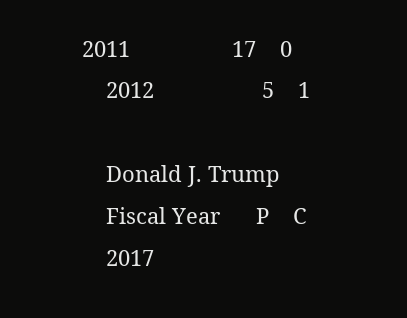2011                 17    0
    2012                  5    1

    Donald J. Trump
    Fiscal Year      P    C
    2017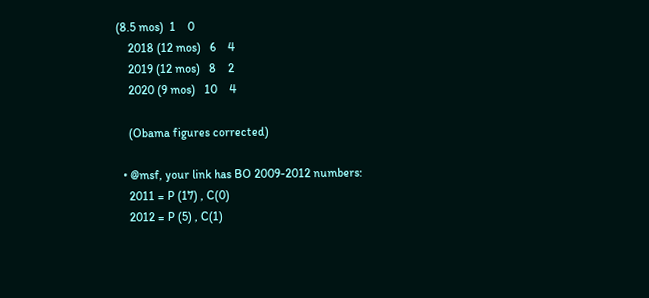(8.5 mos)  1    0
    2018 (12 mos)   6    4
    2019 (12 mos)   8    2
    2020 (9 mos)   10    4

    (Obama figures corrected)

  • @msf, your link has BO 2009-2012 numbers:
    2011 = P (17) , C(0)
    2012 = P (5) , C(1)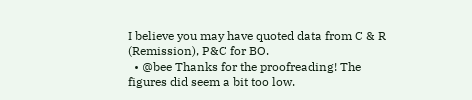I believe you may have quoted data from C & R (Remission), P&C for BO.
  • @bee Thanks for the proofreading! The figures did seem a bit too low.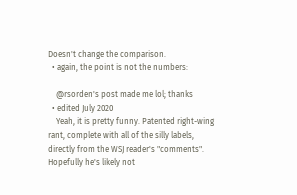Doesn't change the comparison.
  • again, the point is not the numbers:

    @rsorden's post made me lol; thanks
  • edited July 2020
    Yeah, it is pretty funny. Patented right-wing rant, complete with all of the silly labels, directly from the WSJ reader's "comments". Hopefully he's likely not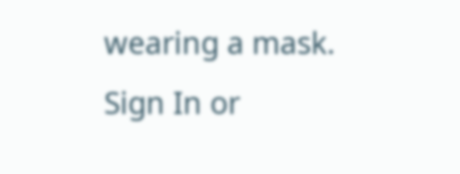wearing a mask.
Sign In or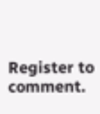Register to comment.